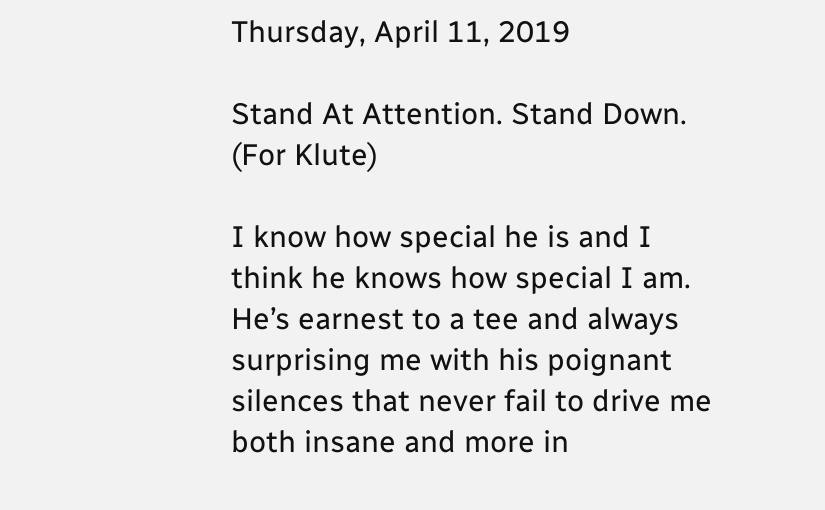Thursday, April 11, 2019

Stand At Attention. Stand Down. (For Klute)

I know how special he is and I think he knows how special I am.
He’s earnest to a tee and always surprising me with his poignant silences that never fail to drive me both insane and more in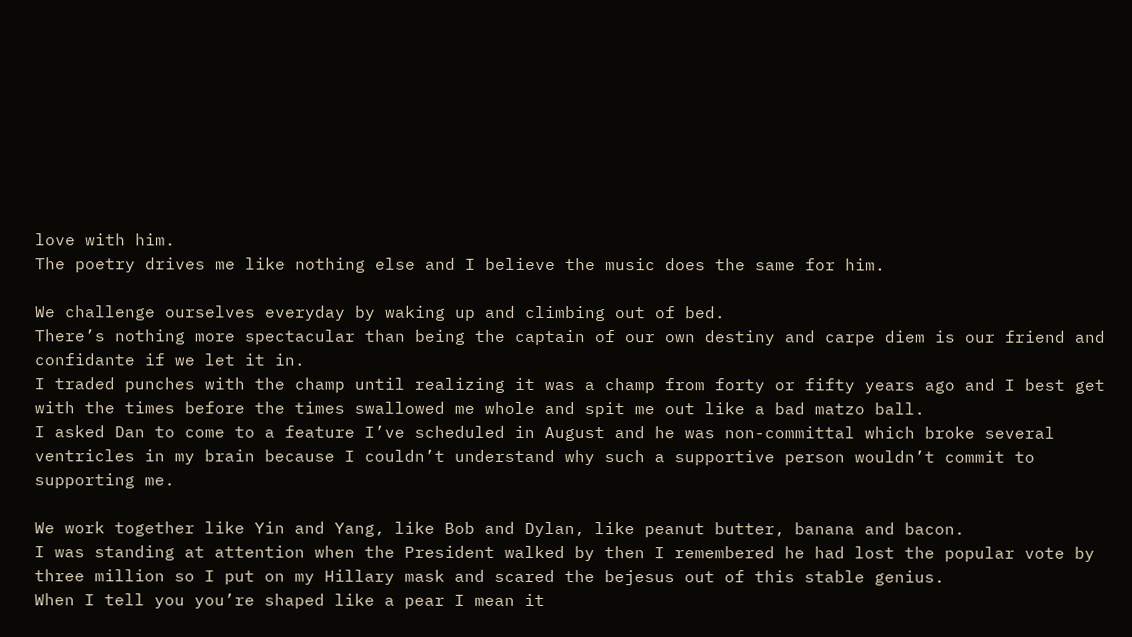love with him.
The poetry drives me like nothing else and I believe the music does the same for him.

We challenge ourselves everyday by waking up and climbing out of bed.
There’s nothing more spectacular than being the captain of our own destiny and carpe diem is our friend and confidante if we let it in.
I traded punches with the champ until realizing it was a champ from forty or fifty years ago and I best get with the times before the times swallowed me whole and spit me out like a bad matzo ball.
I asked Dan to come to a feature I’ve scheduled in August and he was non-committal which broke several ventricles in my brain because I couldn’t understand why such a supportive person wouldn’t commit to supporting me.

We work together like Yin and Yang, like Bob and Dylan, like peanut butter, banana and bacon.
I was standing at attention when the President walked by then I remembered he had lost the popular vote by three million so I put on my Hillary mask and scared the bejesus out of this stable genius.
When I tell you you’re shaped like a pear I mean it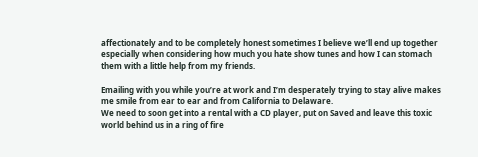affectionately and to be completely honest sometimes I believe we’ll end up together especially when considering how much you hate show tunes and how I can stomach them with a little help from my friends.

Emailing with you while you’re at work and I’m desperately trying to stay alive makes me smile from ear to ear and from California to Delaware.
We need to soon get into a rental with a CD player, put on Saved and leave this toxic world behind us in a ring of fire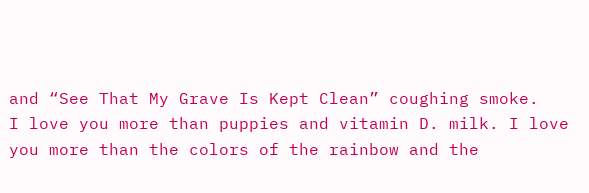and “See That My Grave Is Kept Clean” coughing smoke.
I love you more than puppies and vitamin D. milk. I love you more than the colors of the rainbow and the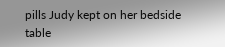pills Judy kept on her bedside table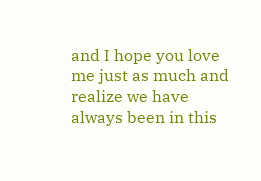and I hope you love me just as much and realize we have always been in this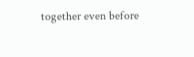together even before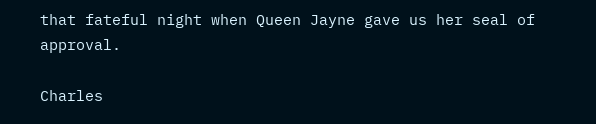that fateful night when Queen Jayne gave us her seal of approval.

Charles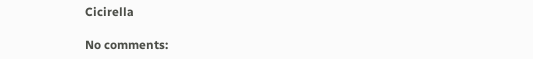Cicirella

No comments: